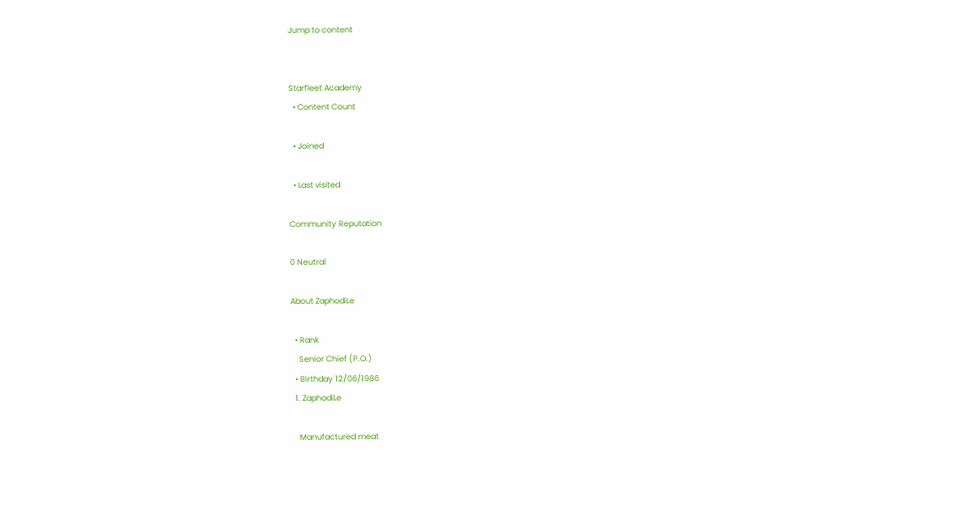Jump to content


Starfleet Academy
  • Content Count

  • Joined

  • Last visited

Community Reputation

0 Neutral

About ZaphodiLe

  • Rank
    Senior Chief (P.O.)
  • Birthday 12/06/1986
  1. ZaphodiLe

    Manufactured meat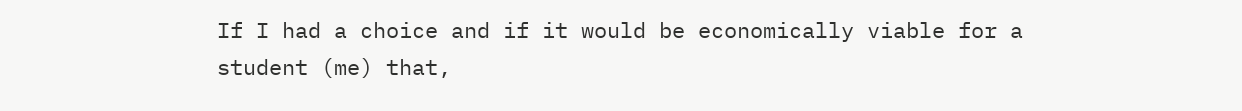If I had a choice and if it would be economically viable for a student (me) that,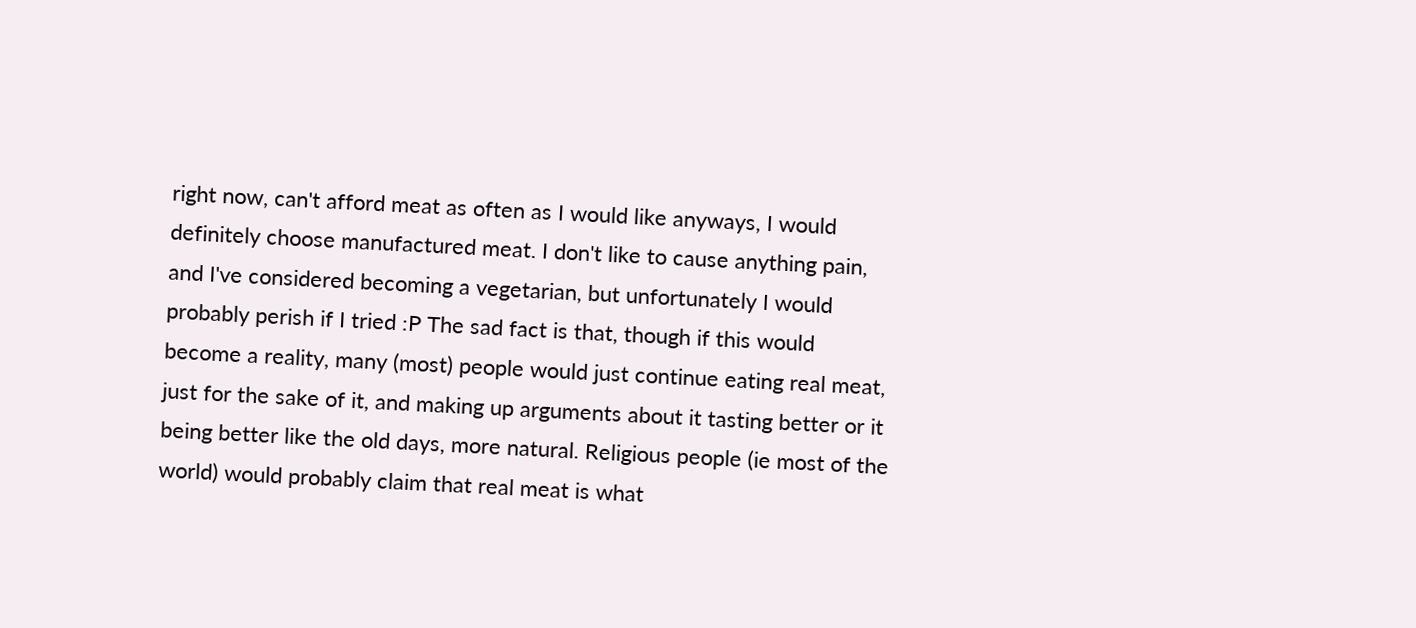right now, can't afford meat as often as I would like anyways, I would definitely choose manufactured meat. I don't like to cause anything pain, and I've considered becoming a vegetarian, but unfortunately I would probably perish if I tried :P The sad fact is that, though if this would become a reality, many (most) people would just continue eating real meat, just for the sake of it, and making up arguments about it tasting better or it being better like the old days, more natural. Religious people (ie most of the world) would probably claim that real meat is what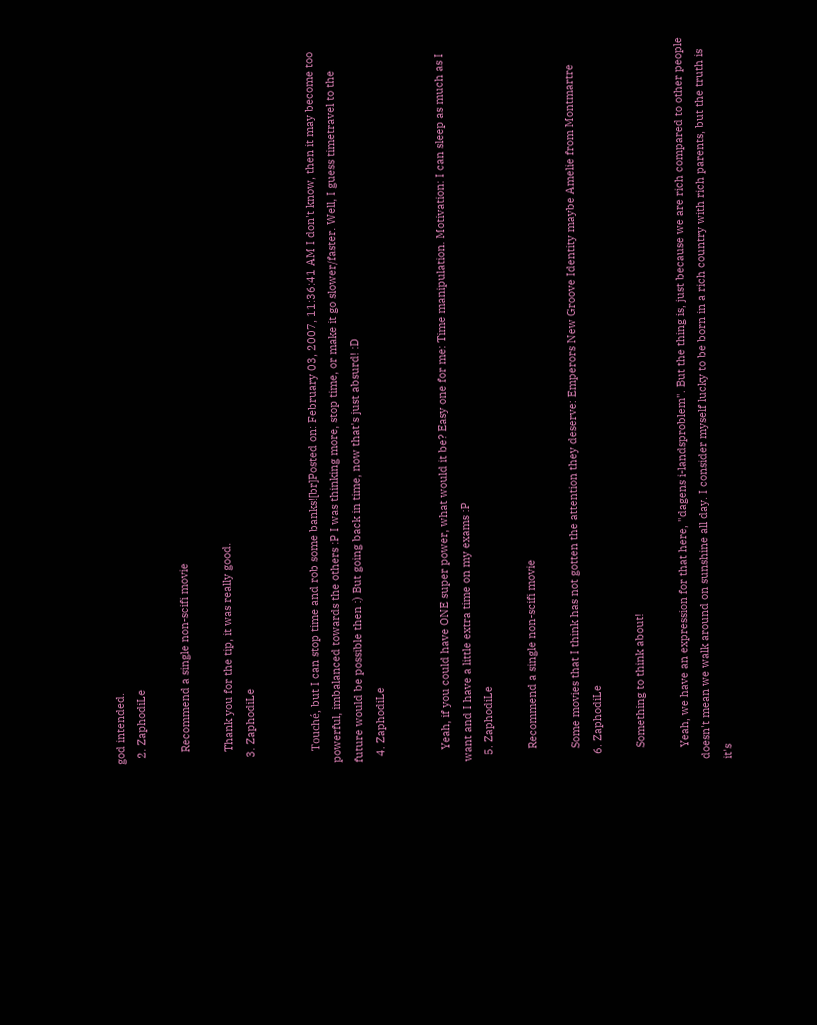god intended.
  2. ZaphodiLe

    Recommend a single non-scifi movie

    Thank you for the tip, it was really good.
  3. ZaphodiLe


    Touché, but I can stop time and rob some banks![br]Posted on: February 03, 2007, 11:36:41 AM I don't know, then it may become too powerful, imbalanced towards the others :P I was thinking more, stop time, or make it go slower/faster. Well, I guess timetravel to the future would be possible then :) But going back in time, now that's just absurd! :D
  4. ZaphodiLe


    Yeah, if you could have ONE super power, what would it be? Easy one for me: Time manipulation. Motivation: I can sleep as much as I want and I have a little extra time on my exams :P
  5. ZaphodiLe

    Recommend a single non-scifi movie

    Some movies that I think has not gotten the attention they deserve: Emperors New Groove Identity maybe Amelie from Montmartre
  6. ZaphodiLe

    Something to think about!

    Yeah, we have an expression for that here, "dagens i-landsproblem". But the thing is, just because we are rich compared to other people doesn't mean we walk around on sunshine all day. I consider myself lucky to be born in a rich country with rich parents, but the truth is it's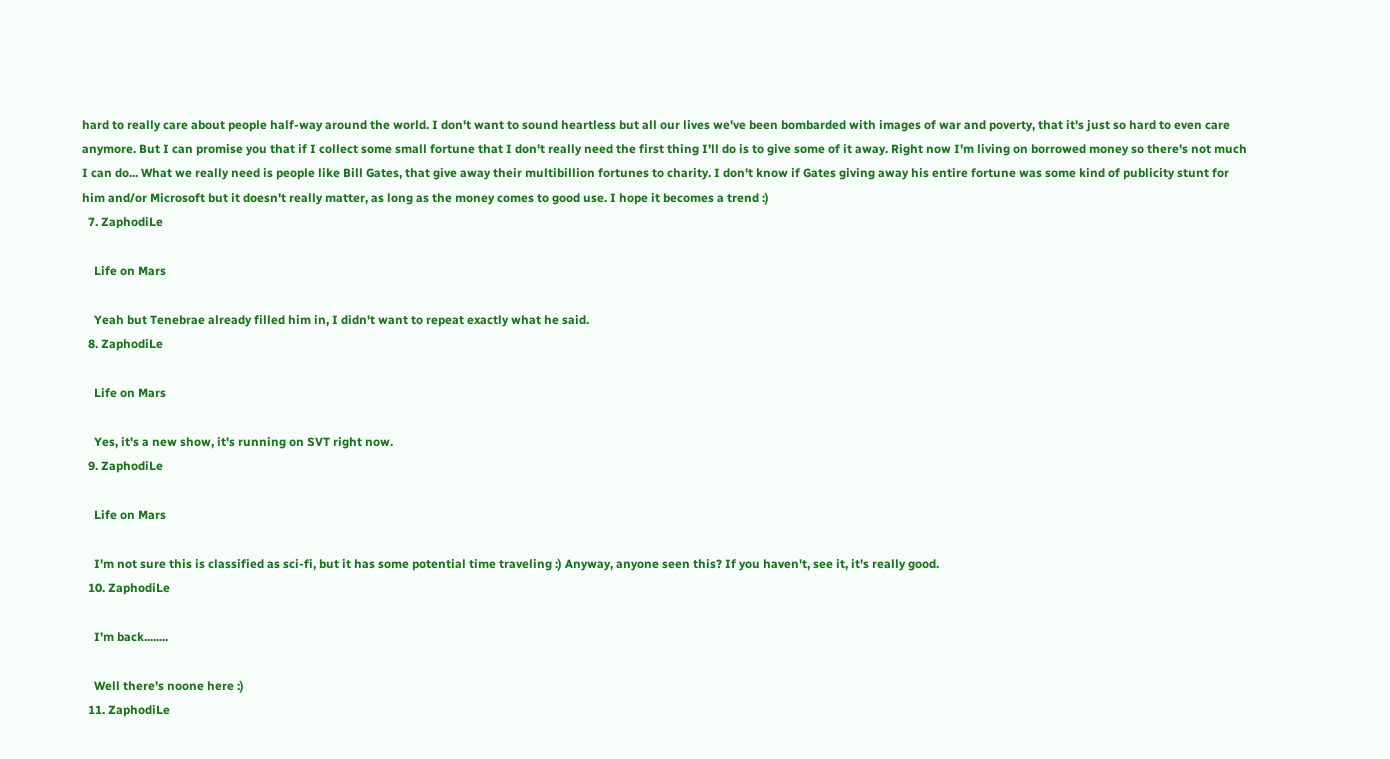hard to really care about people half-way around the world. I don't want to sound heartless but all our lives we've been bombarded with images of war and poverty, that it's just so hard to even care anymore. But I can promise you that if I collect some small fortune that I don't really need the first thing I'll do is to give some of it away. Right now I'm living on borrowed money so there's not much I can do... What we really need is people like Bill Gates, that give away their multibillion fortunes to charity. I don't know if Gates giving away his entire fortune was some kind of publicity stunt for him and/or Microsoft but it doesn't really matter, as long as the money comes to good use. I hope it becomes a trend :)
  7. ZaphodiLe

    Life on Mars

    Yeah but Tenebrae already filled him in, I didn't want to repeat exactly what he said.
  8. ZaphodiLe

    Life on Mars

    Yes, it's a new show, it's running on SVT right now.
  9. ZaphodiLe

    Life on Mars

    I'm not sure this is classified as sci-fi, but it has some potential time traveling :) Anyway, anyone seen this? If you haven't, see it, it's really good.
  10. ZaphodiLe

    I'm back........

    Well there's noone here :)
  11. ZaphodiLe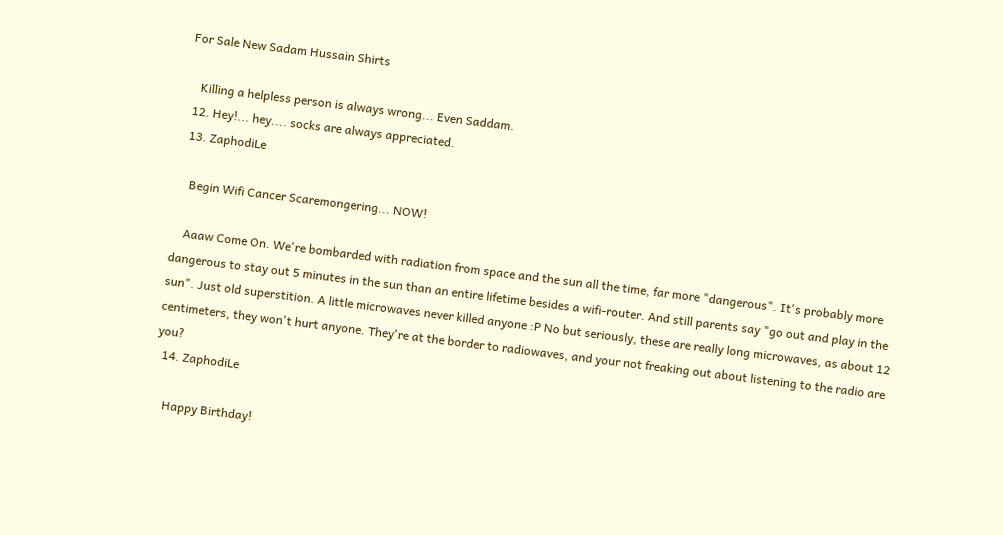For Sale New Sadam Hussain Shirts

    Killing a helpless person is always wrong... Even Saddam.
  12. Hey!... hey.... socks are always appreciated.
  13. ZaphodiLe

    Begin Wifi Cancer Scaremongering... NOW!

    Aaaw Come On. We're bombarded with radiation from space and the sun all the time, far more "dangerous". It's probably more dangerous to stay out 5 minutes in the sun than an entire lifetime besides a wifi-router. And still parents say "go out and play in the sun". Just old superstition. A little microwaves never killed anyone :P No but seriously, these are really long microwaves, as about 12 centimeters, they won't hurt anyone. They're at the border to radiowaves, and your not freaking out about listening to the radio are you?
  14. ZaphodiLe

    Happy Birthday!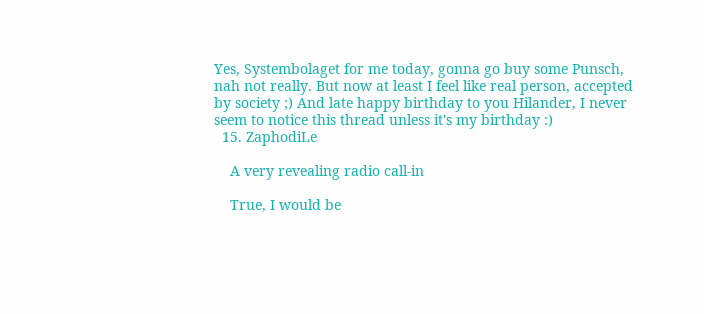Yes, Systembolaget for me today, gonna go buy some Punsch, nah not really. But now at least I feel like real person, accepted by society ;) And late happy birthday to you Hilander, I never seem to notice this thread unless it's my birthday :)
  15. ZaphodiLe

    A very revealing radio call-in

    True, I would be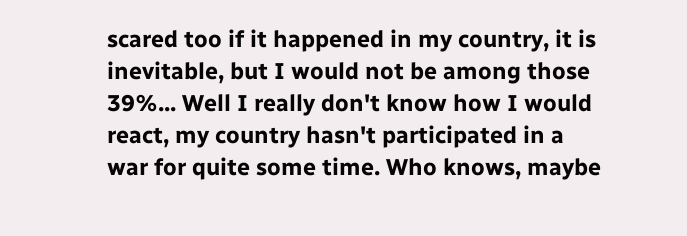scared too if it happened in my country, it is inevitable, but I would not be among those 39%... Well I really don't know how I would react, my country hasn't participated in a war for quite some time. Who knows, maybe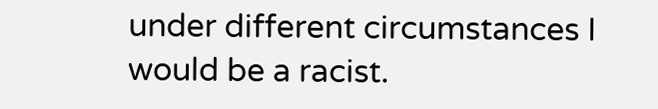under different circumstances I would be a racist.